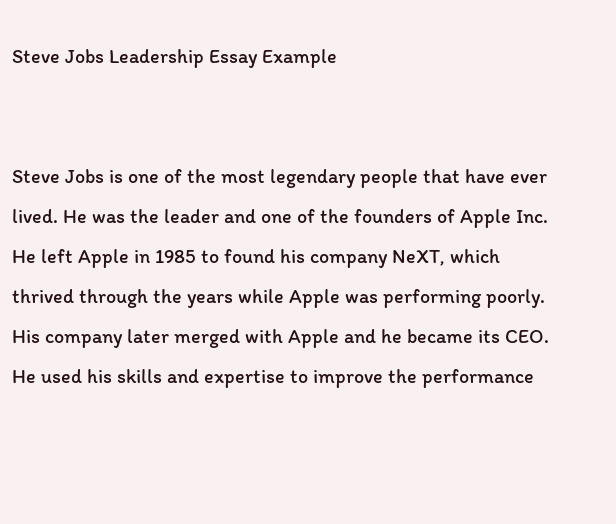Steve Jobs Leadership Essay Example


Steve Jobs is one of the most legendary people that have ever lived. He was the leader and one of the founders of Apple Inc. He left Apple in 1985 to found his company NeXT, which thrived through the years while Apple was performing poorly. His company later merged with Apple and he became its CEO. He used his skills and expertise to improve the performance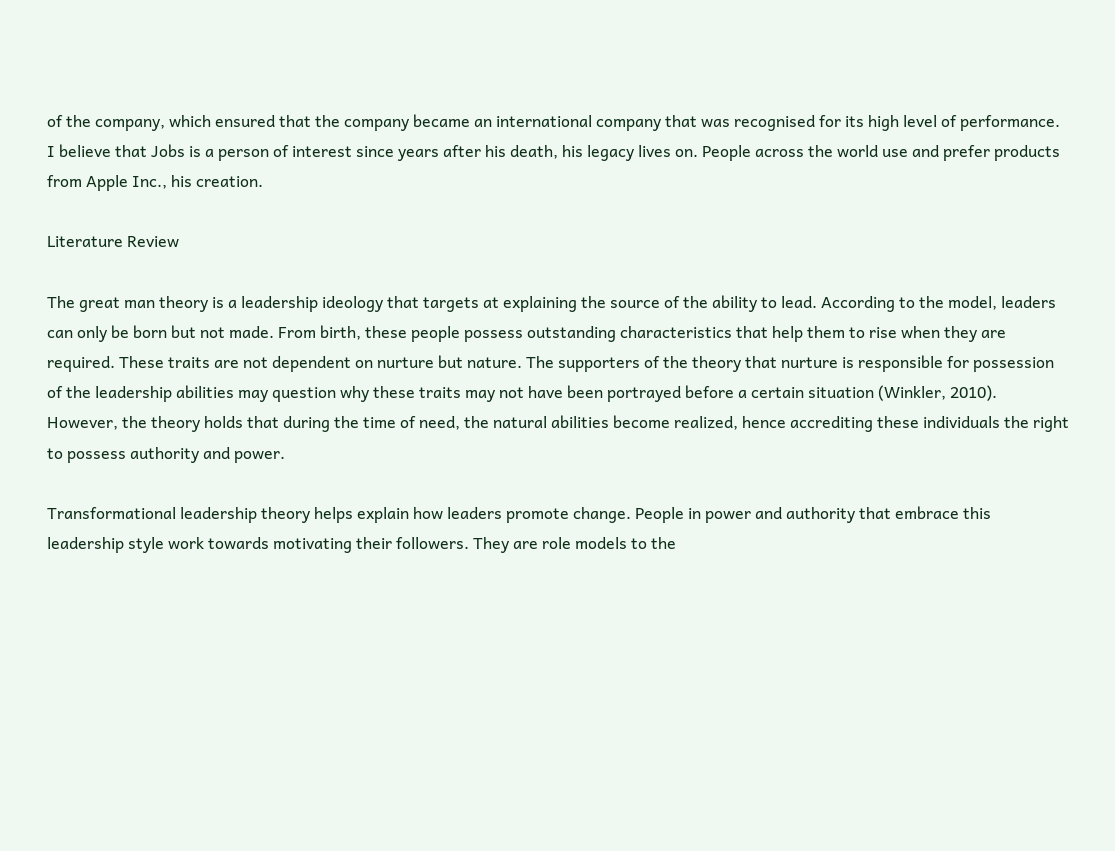of the company, which ensured that the company became an international company that was recognised for its high level of performance. I believe that Jobs is a person of interest since years after his death, his legacy lives on. People across the world use and prefer products from Apple Inc., his creation.

Literature Review

The great man theory is a leadership ideology that targets at explaining the source of the ability to lead. According to the model, leaders can only be born but not made. From birth, these people possess outstanding characteristics that help them to rise when they are required. These traits are not dependent on nurture but nature. The supporters of the theory that nurture is responsible for possession of the leadership abilities may question why these traits may not have been portrayed before a certain situation (Winkler, 2010). However, the theory holds that during the time of need, the natural abilities become realized, hence accrediting these individuals the right to possess authority and power.

Transformational leadership theory helps explain how leaders promote change. People in power and authority that embrace this leadership style work towards motivating their followers. They are role models to the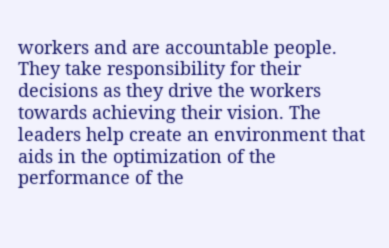workers and are accountable people. They take responsibility for their decisions as they drive the workers towards achieving their vision. The leaders help create an environment that aids in the optimization of the performance of the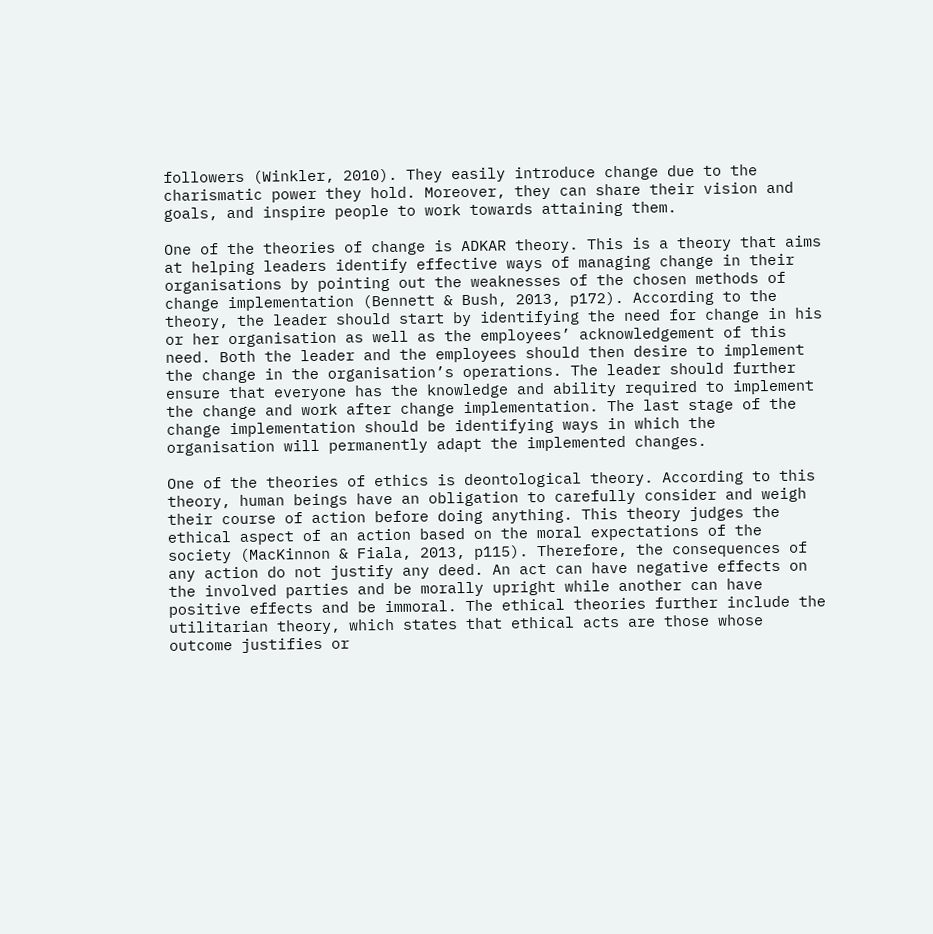followers (Winkler, 2010). They easily introduce change due to the charismatic power they hold. Moreover, they can share their vision and goals, and inspire people to work towards attaining them.

One of the theories of change is ADKAR theory. This is a theory that aims at helping leaders identify effective ways of managing change in their organisations by pointing out the weaknesses of the chosen methods of change implementation (Bennett & Bush, 2013, p172). According to the theory, the leader should start by identifying the need for change in his or her organisation as well as the employees’ acknowledgement of this need. Both the leader and the employees should then desire to implement the change in the organisation’s operations. The leader should further ensure that everyone has the knowledge and ability required to implement the change and work after change implementation. The last stage of the change implementation should be identifying ways in which the organisation will permanently adapt the implemented changes.

One of the theories of ethics is deontological theory. According to this theory, human beings have an obligation to carefully consider and weigh their course of action before doing anything. This theory judges the ethical aspect of an action based on the moral expectations of the society (MacKinnon & Fiala, 2013, p115). Therefore, the consequences of any action do not justify any deed. An act can have negative effects on the involved parties and be morally upright while another can have positive effects and be immoral. The ethical theories further include the utilitarian theory, which states that ethical acts are those whose outcome justifies or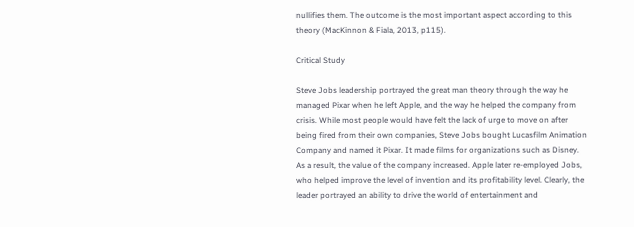nullifies them. The outcome is the most important aspect according to this theory (MacKinnon & Fiala, 2013, p115).

Critical Study

Steve Jobs leadership portrayed the great man theory through the way he managed Pixar when he left Apple, and the way he helped the company from crisis. While most people would have felt the lack of urge to move on after being fired from their own companies, Steve Jobs bought Lucasfilm Animation Company and named it Pixar. It made films for organizations such as Disney. As a result, the value of the company increased. Apple later re-employed Jobs, who helped improve the level of invention and its profitability level. Clearly, the leader portrayed an ability to drive the world of entertainment and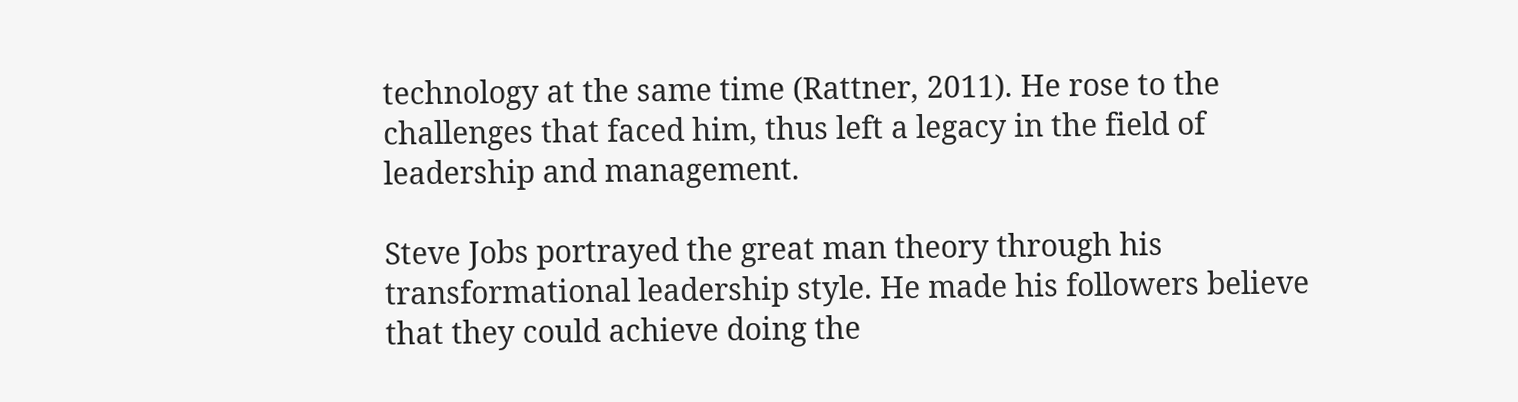technology at the same time (Rattner, 2011). He rose to the challenges that faced him, thus left a legacy in the field of leadership and management.

Steve Jobs portrayed the great man theory through his transformational leadership style. He made his followers believe that they could achieve doing the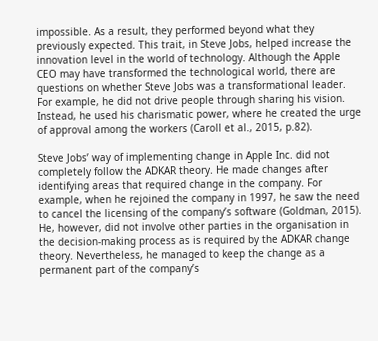impossible. As a result, they performed beyond what they previously expected. This trait, in Steve Jobs, helped increase the innovation level in the world of technology. Although the Apple CEO may have transformed the technological world, there are questions on whether Steve Jobs was a transformational leader. For example, he did not drive people through sharing his vision. Instead, he used his charismatic power, where he created the urge of approval among the workers (Caroll et al., 2015, p.82).

Steve Jobs’ way of implementing change in Apple Inc. did not completely follow the ADKAR theory. He made changes after identifying areas that required change in the company. For example, when he rejoined the company in 1997, he saw the need to cancel the licensing of the company’s software (Goldman, 2015). He, however, did not involve other parties in the organisation in the decision-making process as is required by the ADKAR change theory. Nevertheless, he managed to keep the change as a permanent part of the company’s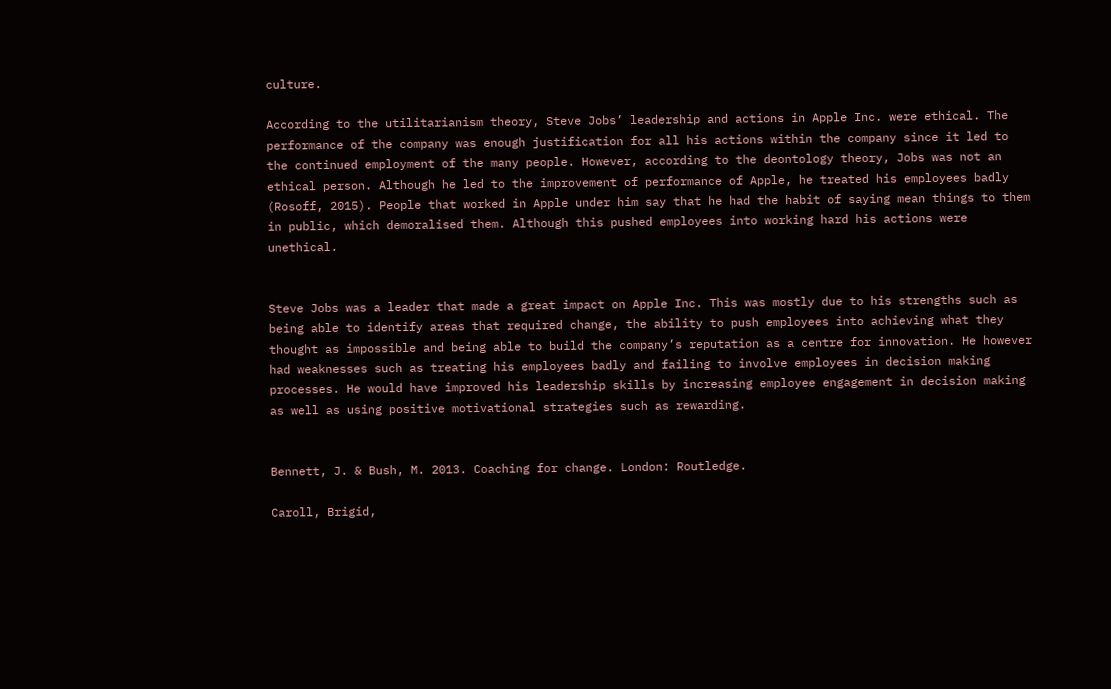culture.

According to the utilitarianism theory, Steve Jobs’ leadership and actions in Apple Inc. were ethical. The performance of the company was enough justification for all his actions within the company since it led to the continued employment of the many people. However, according to the deontology theory, Jobs was not an ethical person. Although he led to the improvement of performance of Apple, he treated his employees badly (Rosoff, 2015). People that worked in Apple under him say that he had the habit of saying mean things to them in public, which demoralised them. Although this pushed employees into working hard his actions were unethical.


Steve Jobs was a leader that made a great impact on Apple Inc. This was mostly due to his strengths such as being able to identify areas that required change, the ability to push employees into achieving what they thought as impossible and being able to build the company’s reputation as a centre for innovation. He however had weaknesses such as treating his employees badly and failing to involve employees in decision making processes. He would have improved his leadership skills by increasing employee engagement in decision making as well as using positive motivational strategies such as rewarding.


Bennett, J. & Bush, M. 2013. Coaching for change. London: Routledge.

Caroll, Brigid,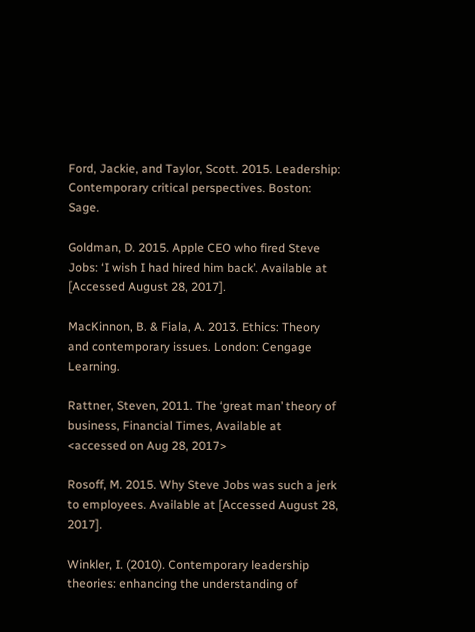Ford, Jackie, and Taylor, Scott. 2015. Leadership: Contemporary critical perspectives. Boston: Sage.

Goldman, D. 2015. Apple CEO who fired Steve Jobs: ‘I wish I had hired him back’. Available at [Accessed August 28, 2017].

MacKinnon, B. & Fiala, A. 2013. Ethics: Theory and contemporary issues. London: Cengage Learning.

Rattner, Steven, 2011. The ‘great man’ theory of business, Financial Times, Available at <accessed on Aug 28, 2017>

Rosoff, M. 2015. Why Steve Jobs was such a jerk to employees. Available at [Accessed August 28, 2017].

Winkler, I. (2010). Contemporary leadership theories: enhancing the understanding of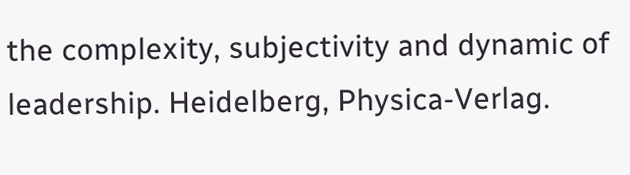the complexity, subjectivity and dynamic of leadership. Heidelberg, Physica-Verlag.